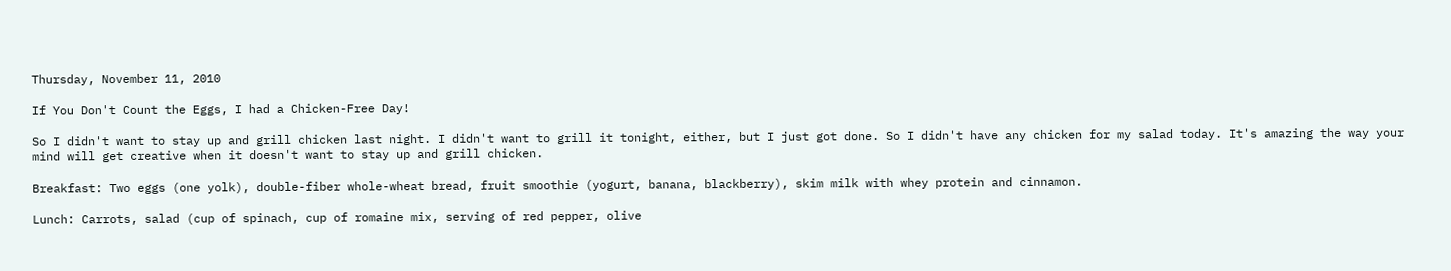Thursday, November 11, 2010

If You Don't Count the Eggs, I had a Chicken-Free Day!

So I didn't want to stay up and grill chicken last night. I didn't want to grill it tonight, either, but I just got done. So I didn't have any chicken for my salad today. It's amazing the way your mind will get creative when it doesn't want to stay up and grill chicken.

Breakfast: Two eggs (one yolk), double-fiber whole-wheat bread, fruit smoothie (yogurt, banana, blackberry), skim milk with whey protein and cinnamon.

Lunch: Carrots, salad (cup of spinach, cup of romaine mix, serving of red pepper, olive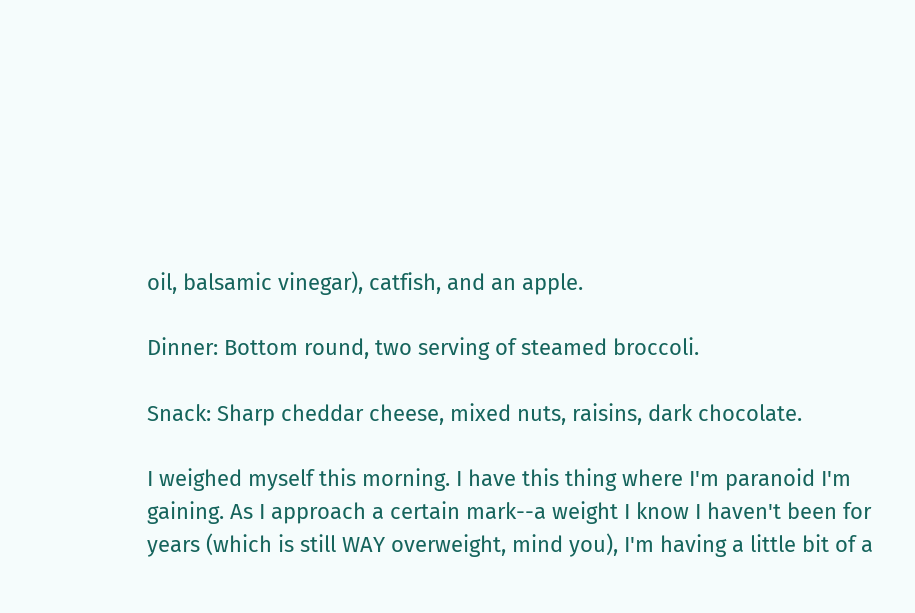oil, balsamic vinegar), catfish, and an apple.

Dinner: Bottom round, two serving of steamed broccoli.

Snack: Sharp cheddar cheese, mixed nuts, raisins, dark chocolate.

I weighed myself this morning. I have this thing where I'm paranoid I'm gaining. As I approach a certain mark--a weight I know I haven't been for years (which is still WAY overweight, mind you), I'm having a little bit of a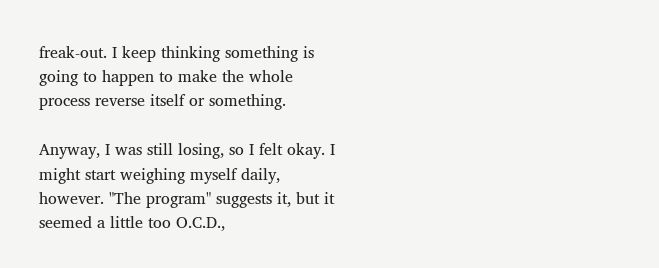freak-out. I keep thinking something is going to happen to make the whole process reverse itself or something.

Anyway, I was still losing, so I felt okay. I might start weighing myself daily, however. "The program" suggests it, but it seemed a little too O.C.D.,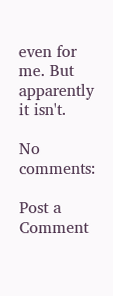even for me. But apparently it isn't.

No comments:

Post a Comment